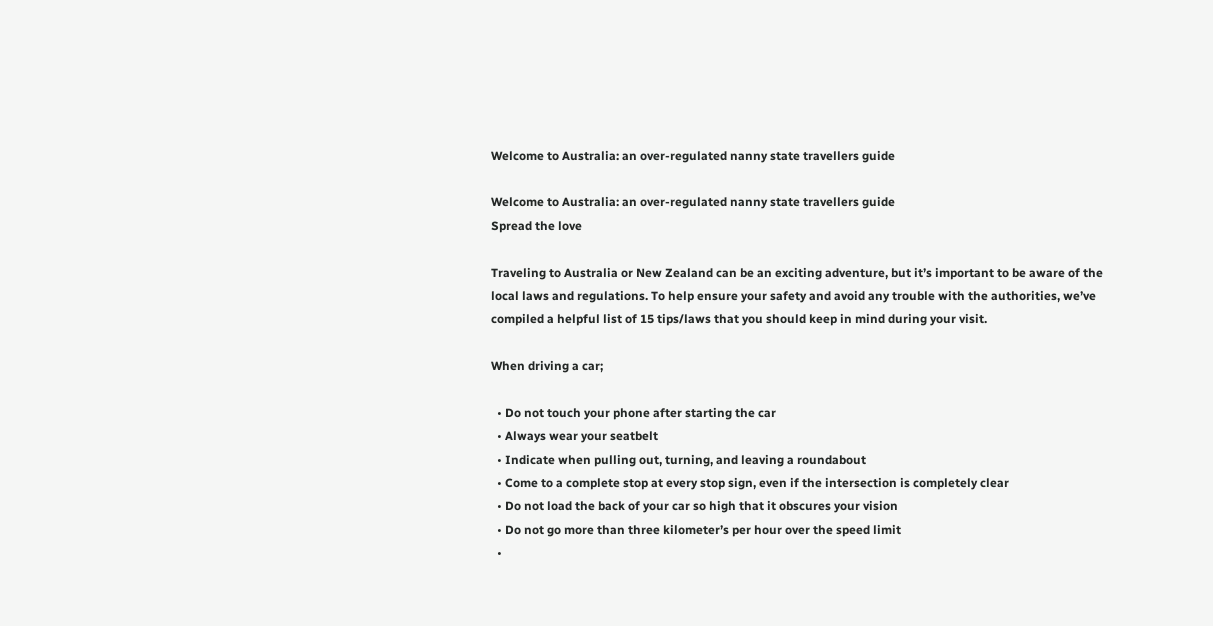Welcome to Australia: an over-regulated nanny state travellers guide

Welcome to Australia: an over-regulated nanny state travellers guide
Spread the love

Traveling to Australia or New Zealand can be an exciting adventure, but it’s important to be aware of the local laws and regulations. To help ensure your safety and avoid any trouble with the authorities, we’ve compiled a helpful list of 15 tips/laws that you should keep in mind during your visit.

When driving a car;

  • Do not touch your phone after starting the car
  • Always wear your seatbelt
  • Indicate when pulling out, turning, and leaving a roundabout
  • Come to a complete stop at every stop sign, even if the intersection is completely clear
  • Do not load the back of your car so high that it obscures your vision
  • Do not go more than three kilometer’s per hour over the speed limit
  •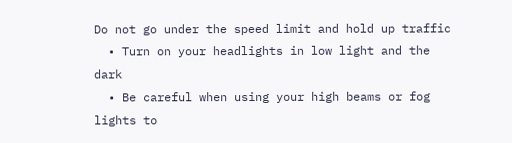Do not go under the speed limit and hold up traffic
  • Turn on your headlights in low light and the dark
  • Be careful when using your high beams or fog lights to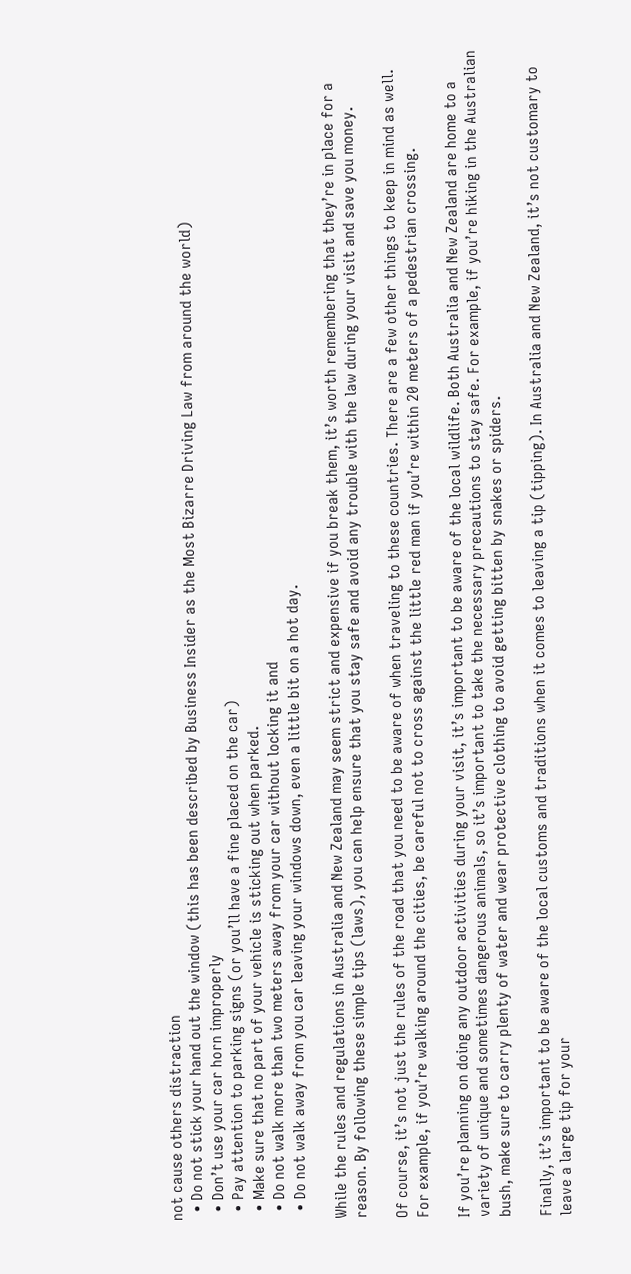not cause others distraction
  • Do not stick your hand out the window (this has been described by Business Insider as the Most Bizarre Driving Law from around the world)
  • Don’t use your car horn improperly
  • Pay attention to parking signs (or you’ll have a fine placed on the car)
  • Make sure that no part of your vehicle is sticking out when parked.
  • Do not walk more than two meters away from your car without locking it and
  • Do not walk away from you car leaving your windows down, even a little bit on a hot day.

While the rules and regulations in Australia and New Zealand may seem strict and expensive if you break them, it’s worth remembering that they’re in place for a reason. By following these simple tips (laws), you can help ensure that you stay safe and avoid any trouble with the law during your visit and save you money.

Of course, it’s not just the rules of the road that you need to be aware of when traveling to these countries. There are a few other things to keep in mind as well. For example, if you’re walking around the cities, be careful not to cross against the little red man if you’re within 20 meters of a pedestrian crossing.

If you’re planning on doing any outdoor activities during your visit, it’s important to be aware of the local wildlife. Both Australia and New Zealand are home to a variety of unique and sometimes dangerous animals, so it’s important to take the necessary precautions to stay safe. For example, if you’re hiking in the Australian bush, make sure to carry plenty of water and wear protective clothing to avoid getting bitten by snakes or spiders.

Finally, it’s important to be aware of the local customs and traditions when it comes to leaving a tip (tipping). In Australia and New Zealand, it’s not customary to leave a large tip for your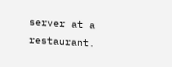server at a restaurant.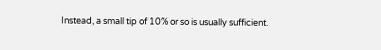Instead, a small tip of 10% or so is usually sufficient.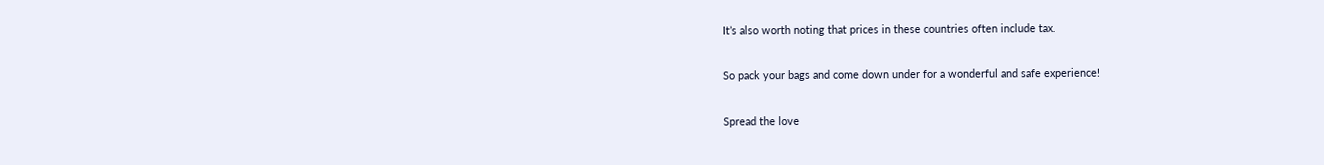It’s also worth noting that prices in these countries often include tax.

So pack your bags and come down under for a wonderful and safe experience!

Spread the love